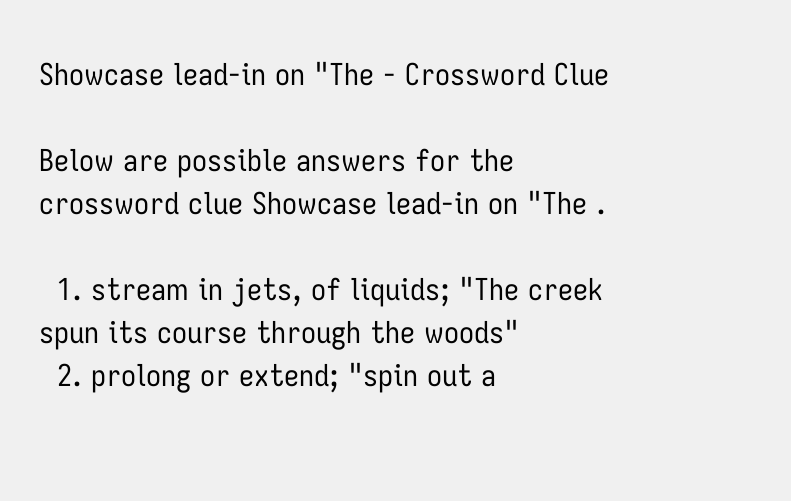Showcase lead-in on "The - Crossword Clue

Below are possible answers for the crossword clue Showcase lead-in on "The .

  1. stream in jets, of liquids; "The creek spun its course through the woods"
  2. prolong or extend; "spin out a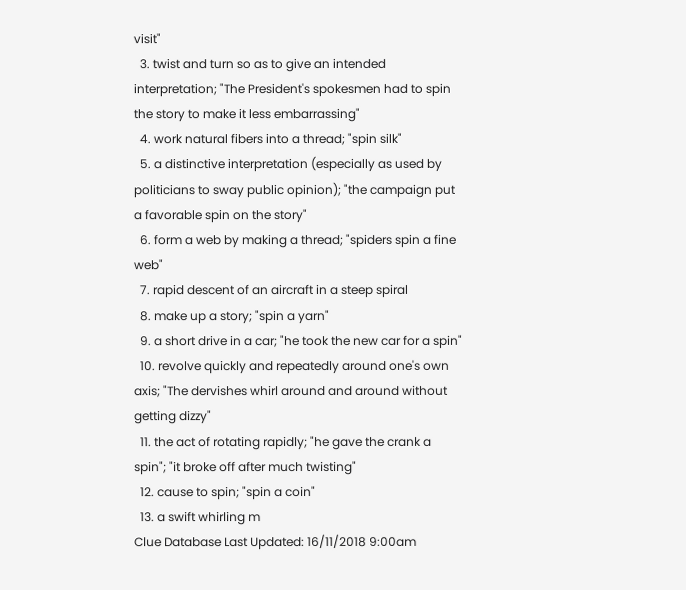visit"
  3. twist and turn so as to give an intended interpretation; "The President's spokesmen had to spin the story to make it less embarrassing"
  4. work natural fibers into a thread; "spin silk"
  5. a distinctive interpretation (especially as used by politicians to sway public opinion); "the campaign put a favorable spin on the story"
  6. form a web by making a thread; "spiders spin a fine web"
  7. rapid descent of an aircraft in a steep spiral
  8. make up a story; "spin a yarn"
  9. a short drive in a car; "he took the new car for a spin"
  10. revolve quickly and repeatedly around one's own axis; "The dervishes whirl around and around without getting dizzy"
  11. the act of rotating rapidly; "he gave the crank a spin"; "it broke off after much twisting"
  12. cause to spin; "spin a coin"
  13. a swift whirling m
Clue Database Last Updated: 16/11/2018 9:00am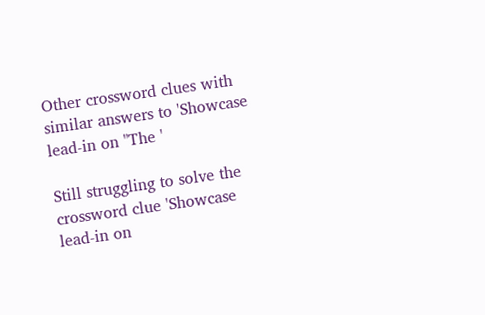Other crossword clues with similar answers to 'Showcase lead-in on "The '

Still struggling to solve the crossword clue 'Showcase lead-in on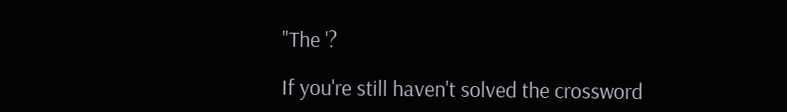"The '?

If you're still haven't solved the crossword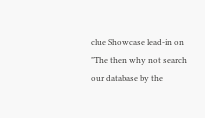clue Showcase lead-in on "The then why not search our database by the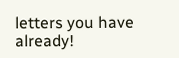letters you have already!